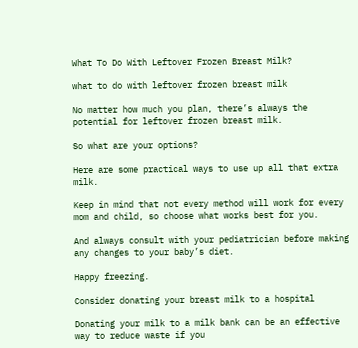What To Do With Leftover Frozen Breast Milk?

what to do with leftover frozen breast milk

No matter how much you plan, there’s always the potential for leftover frozen breast milk.

So what are your options?

Here are some practical ways to use up all that extra milk.

Keep in mind that not every method will work for every mom and child, so choose what works best for you.

And always consult with your pediatrician before making any changes to your baby’s diet.

Happy freezing.

Consider donating your breast milk to a hospital

Donating your milk to a milk bank can be an effective way to reduce waste if you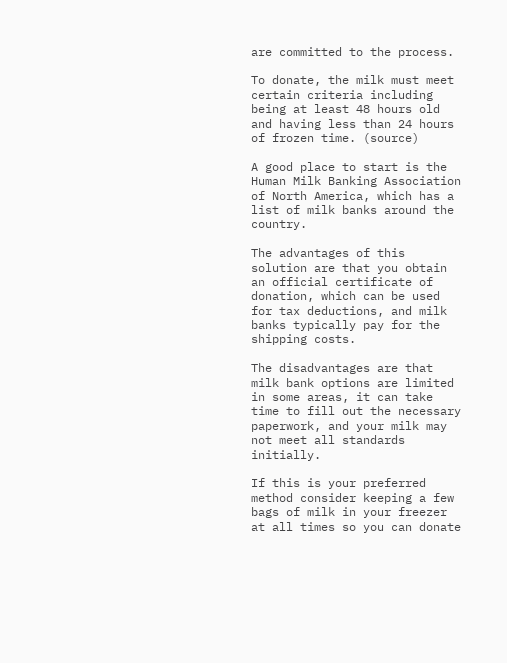are committed to the process.

To donate, the milk must meet certain criteria including being at least 48 hours old and having less than 24 hours of frozen time. (source)

A good place to start is the Human Milk Banking Association of North America, which has a list of milk banks around the country.

The advantages of this solution are that you obtain an official certificate of donation, which can be used for tax deductions, and milk banks typically pay for the shipping costs.

The disadvantages are that milk bank options are limited in some areas, it can take time to fill out the necessary paperwork, and your milk may not meet all standards initially.

If this is your preferred method consider keeping a few bags of milk in your freezer at all times so you can donate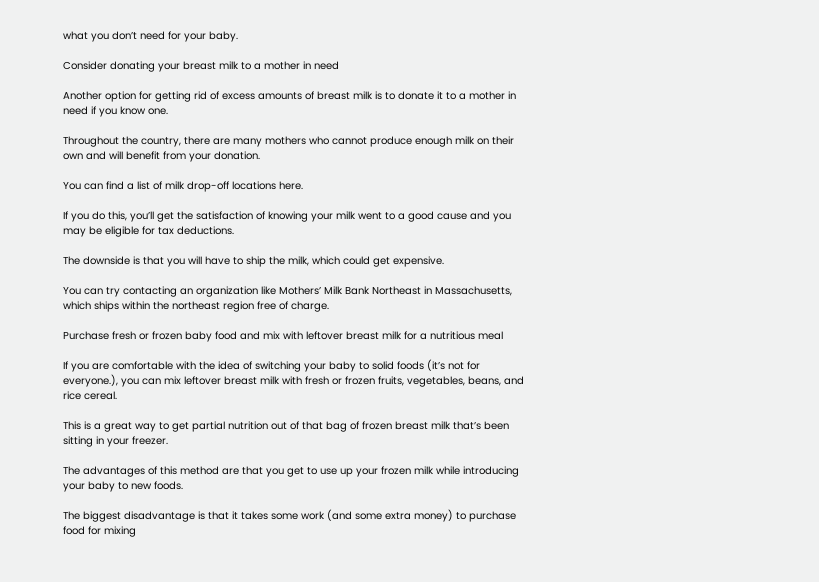what you don’t need for your baby.

Consider donating your breast milk to a mother in need

Another option for getting rid of excess amounts of breast milk is to donate it to a mother in need if you know one.

Throughout the country, there are many mothers who cannot produce enough milk on their own and will benefit from your donation.

You can find a list of milk drop-off locations here.

If you do this, you’ll get the satisfaction of knowing your milk went to a good cause and you may be eligible for tax deductions.

The downside is that you will have to ship the milk, which could get expensive.

You can try contacting an organization like Mothers’ Milk Bank Northeast in Massachusetts, which ships within the northeast region free of charge.

Purchase fresh or frozen baby food and mix with leftover breast milk for a nutritious meal

If you are comfortable with the idea of switching your baby to solid foods (it’s not for everyone.), you can mix leftover breast milk with fresh or frozen fruits, vegetables, beans, and rice cereal.

This is a great way to get partial nutrition out of that bag of frozen breast milk that’s been sitting in your freezer.

The advantages of this method are that you get to use up your frozen milk while introducing your baby to new foods.

The biggest disadvantage is that it takes some work (and some extra money) to purchase food for mixing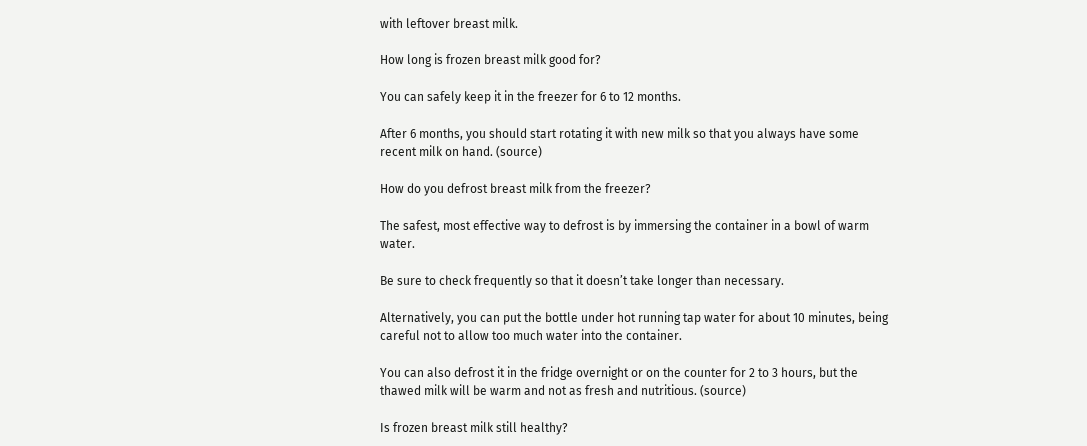with leftover breast milk.

How long is frozen breast milk good for?

You can safely keep it in the freezer for 6 to 12 months.

After 6 months, you should start rotating it with new milk so that you always have some recent milk on hand. (source)

How do you defrost breast milk from the freezer?

The safest, most effective way to defrost is by immersing the container in a bowl of warm water.

Be sure to check frequently so that it doesn’t take longer than necessary.

Alternatively, you can put the bottle under hot running tap water for about 10 minutes, being careful not to allow too much water into the container.

You can also defrost it in the fridge overnight or on the counter for 2 to 3 hours, but the thawed milk will be warm and not as fresh and nutritious. (source)

Is frozen breast milk still healthy?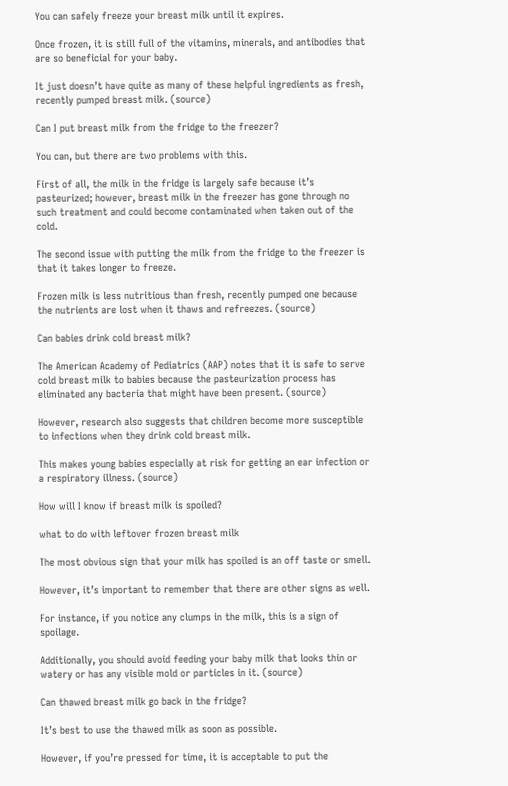You can safely freeze your breast milk until it expires.

Once frozen, it is still full of the vitamins, minerals, and antibodies that are so beneficial for your baby.

It just doesn’t have quite as many of these helpful ingredients as fresh, recently pumped breast milk. (source)

Can I put breast milk from the fridge to the freezer?

You can, but there are two problems with this.

First of all, the milk in the fridge is largely safe because it’s pasteurized; however, breast milk in the freezer has gone through no such treatment and could become contaminated when taken out of the cold.

The second issue with putting the milk from the fridge to the freezer is that it takes longer to freeze.

Frozen milk is less nutritious than fresh, recently pumped one because the nutrients are lost when it thaws and refreezes. (source)

Can babies drink cold breast milk?

The American Academy of Pediatrics (AAP) notes that it is safe to serve cold breast milk to babies because the pasteurization process has eliminated any bacteria that might have been present. (source)

However, research also suggests that children become more susceptible to infections when they drink cold breast milk.

This makes young babies especially at risk for getting an ear infection or a respiratory illness. (source)

How will I know if breast milk is spoiled?

what to do with leftover frozen breast milk

The most obvious sign that your milk has spoiled is an off taste or smell.

However, it’s important to remember that there are other signs as well.

For instance, if you notice any clumps in the milk, this is a sign of spoilage.

Additionally, you should avoid feeding your baby milk that looks thin or watery or has any visible mold or particles in it. (source)

Can thawed breast milk go back in the fridge?

It’s best to use the thawed milk as soon as possible.

However, if you’re pressed for time, it is acceptable to put the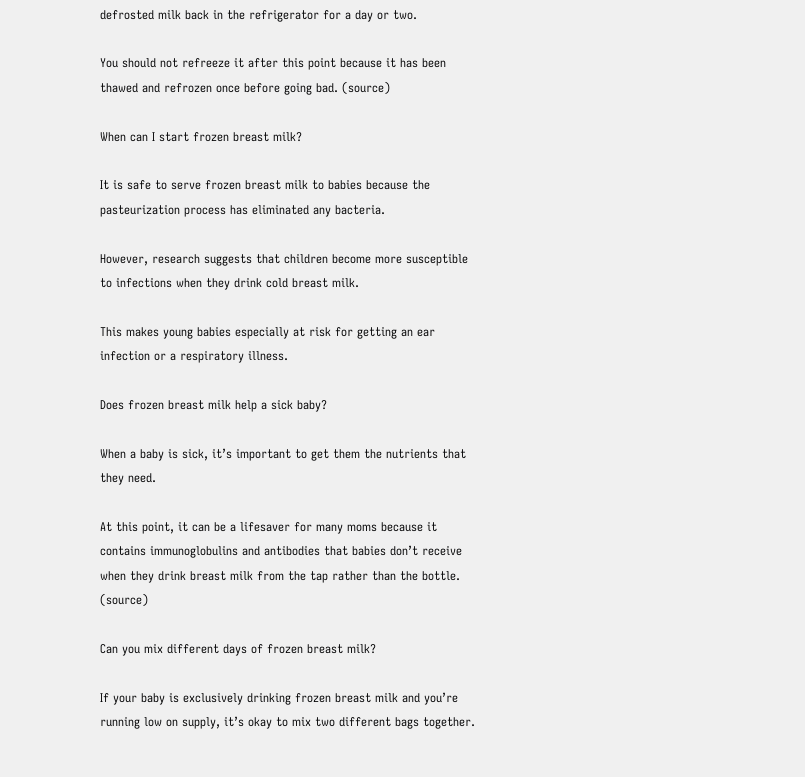defrosted milk back in the refrigerator for a day or two.

You should not refreeze it after this point because it has been thawed and refrozen once before going bad. (source)

When can I start frozen breast milk?

It is safe to serve frozen breast milk to babies because the pasteurization process has eliminated any bacteria.

However, research suggests that children become more susceptible to infections when they drink cold breast milk.

This makes young babies especially at risk for getting an ear infection or a respiratory illness.

Does frozen breast milk help a sick baby?

When a baby is sick, it’s important to get them the nutrients that they need.

At this point, it can be a lifesaver for many moms because it contains immunoglobulins and antibodies that babies don’t receive when they drink breast milk from the tap rather than the bottle. (source)

Can you mix different days of frozen breast milk?

If your baby is exclusively drinking frozen breast milk and you’re running low on supply, it’s okay to mix two different bags together.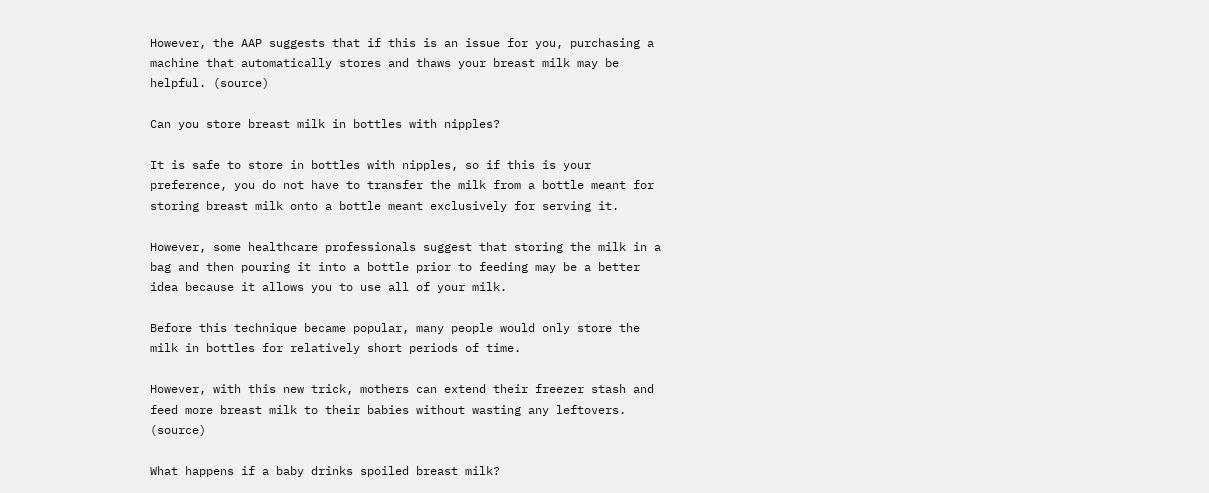However, the AAP suggests that if this is an issue for you, purchasing a machine that automatically stores and thaws your breast milk may be helpful. (source)

Can you store breast milk in bottles with nipples?

It is safe to store in bottles with nipples, so if this is your preference, you do not have to transfer the milk from a bottle meant for storing breast milk onto a bottle meant exclusively for serving it.

However, some healthcare professionals suggest that storing the milk in a bag and then pouring it into a bottle prior to feeding may be a better idea because it allows you to use all of your milk.

Before this technique became popular, many people would only store the milk in bottles for relatively short periods of time.

However, with this new trick, mothers can extend their freezer stash and feed more breast milk to their babies without wasting any leftovers. (source)

What happens if a baby drinks spoiled breast milk?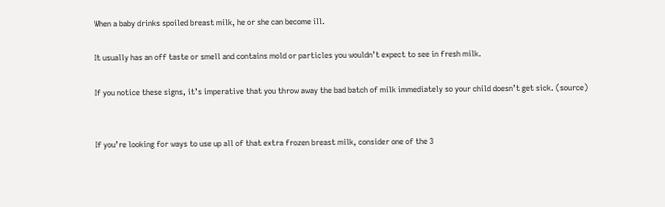When a baby drinks spoiled breast milk, he or she can become ill.

It usually has an off taste or smell and contains mold or particles you wouldn’t expect to see in fresh milk.

If you notice these signs, it’s imperative that you throw away the bad batch of milk immediately so your child doesn’t get sick. (source)


If you’re looking for ways to use up all of that extra frozen breast milk, consider one of the 3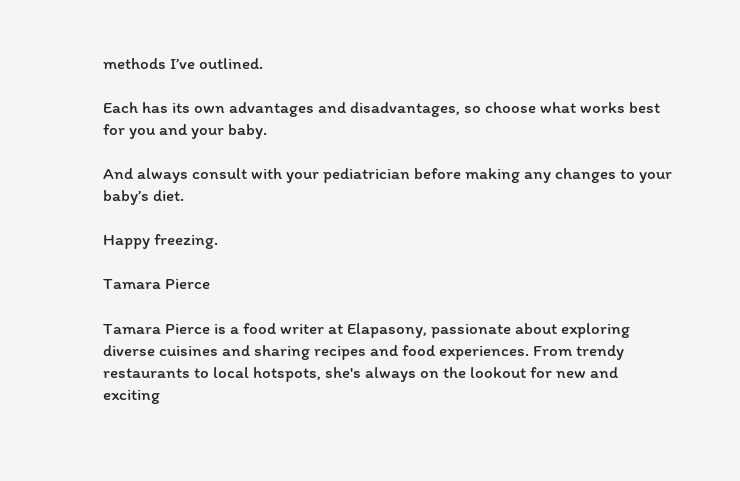methods I’ve outlined.

Each has its own advantages and disadvantages, so choose what works best for you and your baby.

And always consult with your pediatrician before making any changes to your baby’s diet.

Happy freezing.

Tamara Pierce

Tamara Pierce is a food writer at Elapasony, passionate about exploring diverse cuisines and sharing recipes and food experiences. From trendy restaurants to local hotspots, she's always on the lookout for new and exciting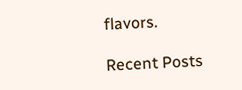flavors.

Recent Posts